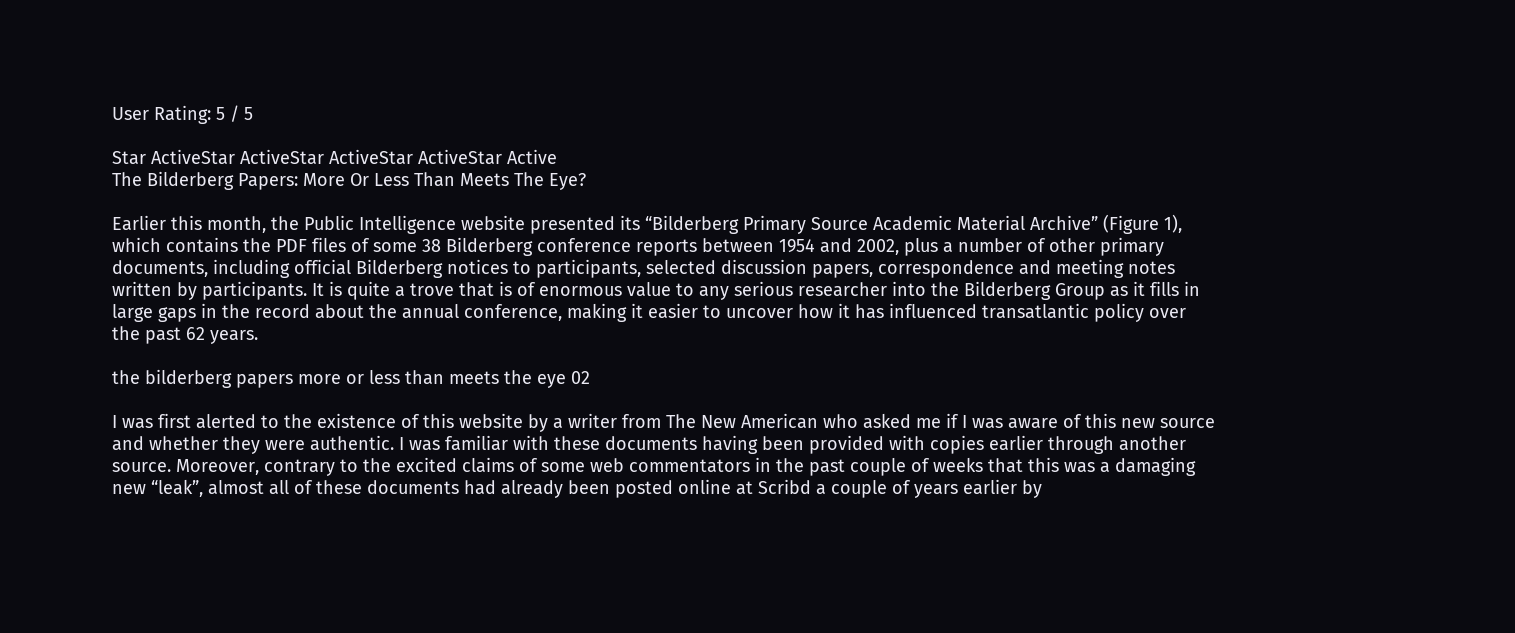User Rating: 5 / 5

Star ActiveStar ActiveStar ActiveStar ActiveStar Active
The Bilderberg Papers: More Or Less Than Meets The Eye?

Earlier this month, the Public Intelligence website presented its “Bilderberg Primary Source Academic Material Archive” (Figure 1), which contains the PDF files of some 38 Bilderberg conference reports between 1954 and 2002, plus a number of other primary documents, including official Bilderberg notices to participants, selected discussion papers, correspondence and meeting notes written by participants. It is quite a trove that is of enormous value to any serious researcher into the Bilderberg Group as it fills in large gaps in the record about the annual conference, making it easier to uncover how it has influenced transatlantic policy over the past 62 years.

the bilderberg papers more or less than meets the eye 02

I was first alerted to the existence of this website by a writer from The New American who asked me if I was aware of this new source and whether they were authentic. I was familiar with these documents having been provided with copies earlier through another source. Moreover, contrary to the excited claims of some web commentators in the past couple of weeks that this was a damaging new “leak”, almost all of these documents had already been posted online at Scribd a couple of years earlier by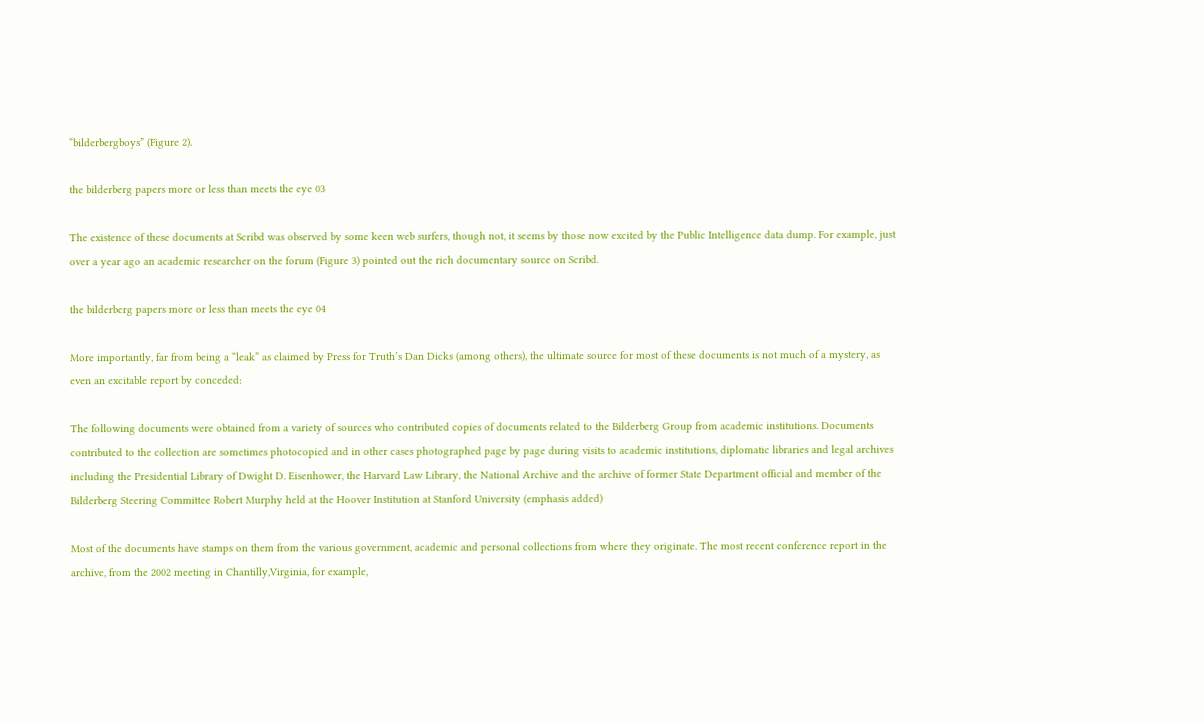“bilderbergboys” (Figure 2).

the bilderberg papers more or less than meets the eye 03

The existence of these documents at Scribd was observed by some keen web surfers, though not, it seems by those now excited by the Public Intelligence data dump. For example, just over a year ago an academic researcher on the forum (Figure 3) pointed out the rich documentary source on Scribd.

the bilderberg papers more or less than meets the eye 04

More importantly, far from being a “leak” as claimed by Press for Truth’s Dan Dicks (among others), the ultimate source for most of these documents is not much of a mystery, as even an excitable report by conceded:

The following documents were obtained from a variety of sources who contributed copies of documents related to the Bilderberg Group from academic institutions. Documents contributed to the collection are sometimes photocopied and in other cases photographed page by page during visits to academic institutions, diplomatic libraries and legal archives including the Presidential Library of Dwight D. Eisenhower, the Harvard Law Library, the National Archive and the archive of former State Department official and member of the Bilderberg Steering Committee Robert Murphy held at the Hoover Institution at Stanford University (emphasis added)

Most of the documents have stamps on them from the various government, academic and personal collections from where they originate. The most recent conference report in the archive, from the 2002 meeting in Chantilly,Virginia, for example,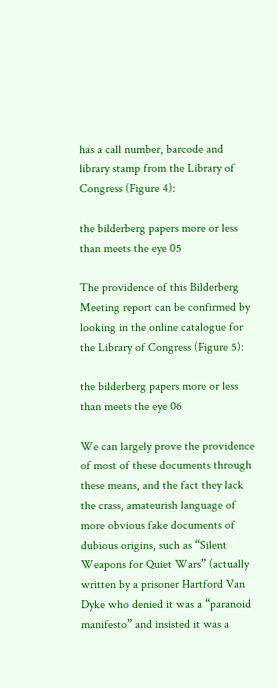has a call number, barcode and library stamp from the Library of Congress (Figure 4):

the bilderberg papers more or less than meets the eye 05

The providence of this Bilderberg Meeting report can be confirmed by looking in the online catalogue for the Library of Congress (Figure 5):

the bilderberg papers more or less than meets the eye 06

We can largely prove the providence of most of these documents through these means, and the fact they lack the crass, amateurish language of more obvious fake documents of dubious origins, such as “Silent Weapons for Quiet Wars” (actually written by a prisoner Hartford Van Dyke who denied it was a “paranoid manifesto” and insisted it was a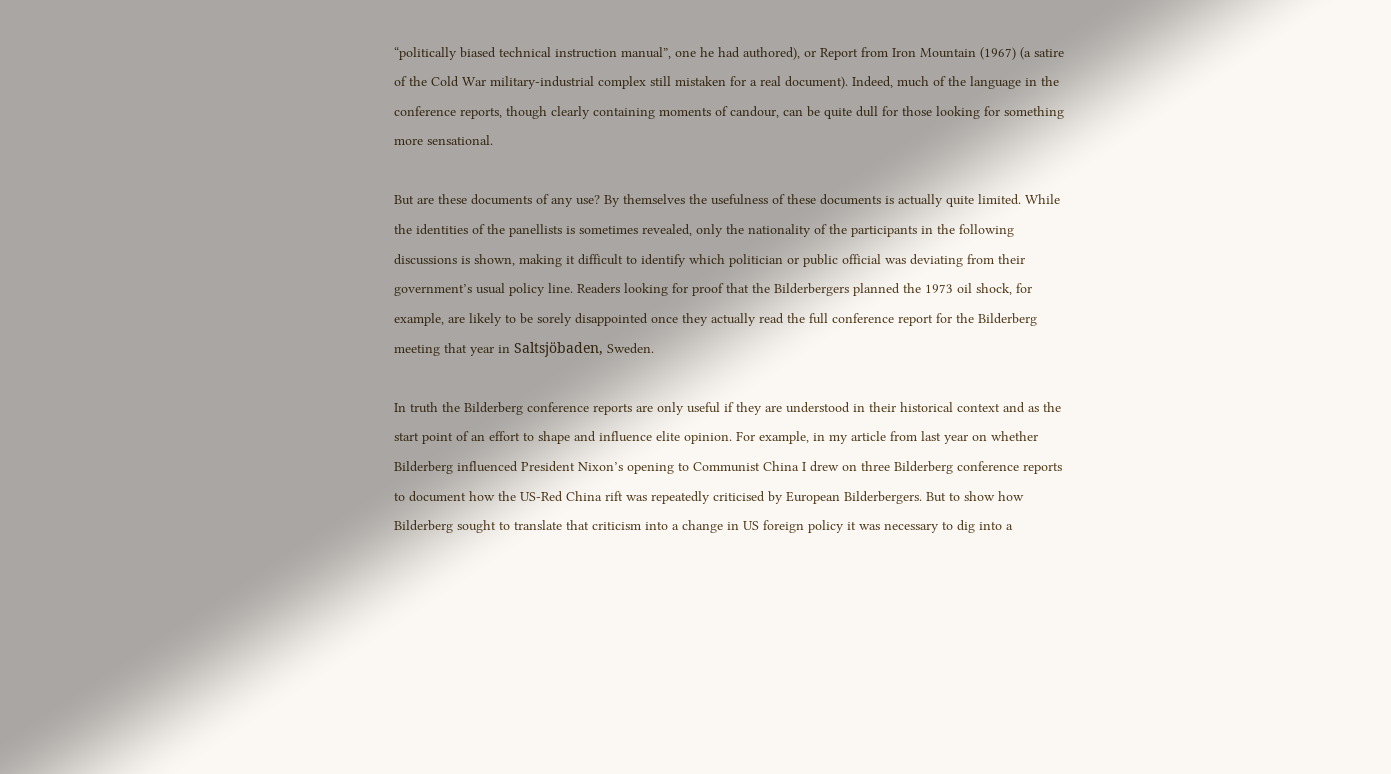“politically biased technical instruction manual”, one he had authored), or Report from Iron Mountain (1967) (a satire of the Cold War military-industrial complex still mistaken for a real document). Indeed, much of the language in the conference reports, though clearly containing moments of candour, can be quite dull for those looking for something more sensational.

But are these documents of any use? By themselves the usefulness of these documents is actually quite limited. While the identities of the panellists is sometimes revealed, only the nationality of the participants in the following discussions is shown, making it difficult to identify which politician or public official was deviating from their government’s usual policy line. Readers looking for proof that the Bilderbergers planned the 1973 oil shock, for example, are likely to be sorely disappointed once they actually read the full conference report for the Bilderberg meeting that year in Saltsjöbaden, Sweden.

In truth the Bilderberg conference reports are only useful if they are understood in their historical context and as the start point of an effort to shape and influence elite opinion. For example, in my article from last year on whether Bilderberg influenced President Nixon’s opening to Communist China I drew on three Bilderberg conference reports to document how the US-Red China rift was repeatedly criticised by European Bilderbergers. But to show how Bilderberg sought to translate that criticism into a change in US foreign policy it was necessary to dig into a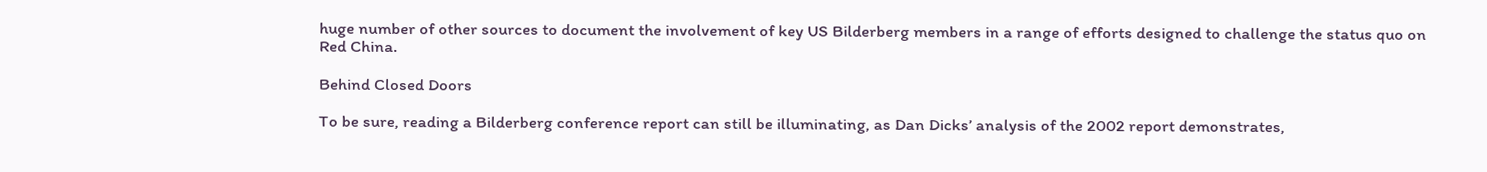huge number of other sources to document the involvement of key US Bilderberg members in a range of efforts designed to challenge the status quo on Red China.

Behind Closed Doors

To be sure, reading a Bilderberg conference report can still be illuminating, as Dan Dicks’ analysis of the 2002 report demonstrates,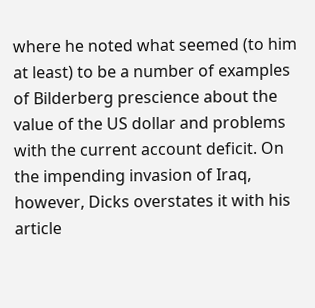where he noted what seemed (to him at least) to be a number of examples of Bilderberg prescience about the value of the US dollar and problems with the current account deficit. On the impending invasion of Iraq, however, Dicks overstates it with his article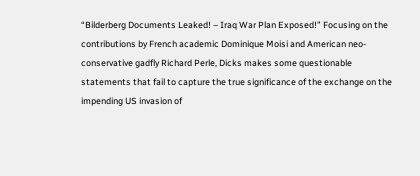“Bilderberg Documents Leaked! – Iraq War Plan Exposed!” Focusing on the contributions by French academic Dominique Moisi and American neo-conservative gadfly Richard Perle, Dicks makes some questionable statements that fail to capture the true significance of the exchange on the impending US invasion of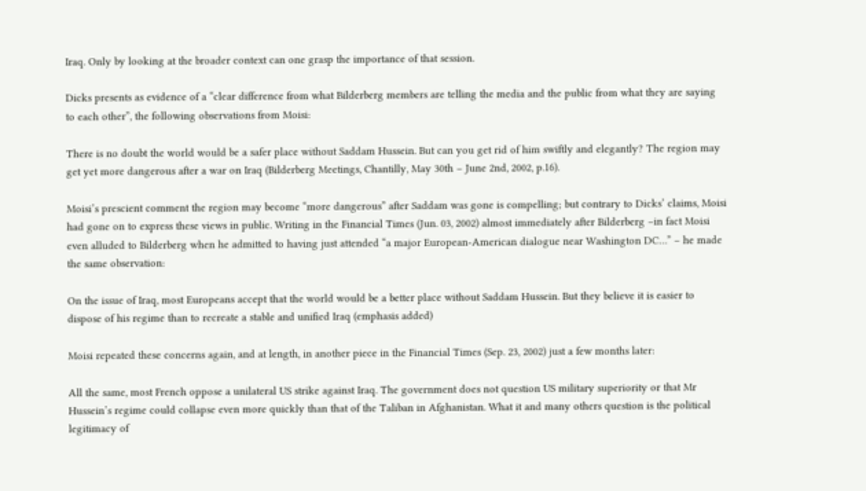Iraq. Only by looking at the broader context can one grasp the importance of that session.

Dicks presents as evidence of a “clear difference from what Bilderberg members are telling the media and the public from what they are saying to each other”, the following observations from Moisi:

There is no doubt the world would be a safer place without Saddam Hussein. But can you get rid of him swiftly and elegantly? The region may get yet more dangerous after a war on Iraq (Bilderberg Meetings, Chantilly, May 30th – June 2nd, 2002, p.16).

Moisi’s prescient comment the region may become “more dangerous” after Saddam was gone is compelling; but contrary to Dicks’ claims, Moisi had gone on to express these views in public. Writing in the Financial Times (Jun. 03, 2002) almost immediately after Bilderberg –in fact Moisi even alluded to Bilderberg when he admitted to having just attended “a major European-American dialogue near Washington DC…” – he made the same observation:

On the issue of Iraq, most Europeans accept that the world would be a better place without Saddam Hussein. But they believe it is easier to dispose of his regime than to recreate a stable and unified Iraq (emphasis added)

Moisi repeated these concerns again, and at length, in another piece in the Financial Times (Sep. 23, 2002) just a few months later:

All the same, most French oppose a unilateral US strike against Iraq. The government does not question US military superiority or that Mr Hussein’s regime could collapse even more quickly than that of the Taliban in Afghanistan. What it and many others question is the political legitimacy of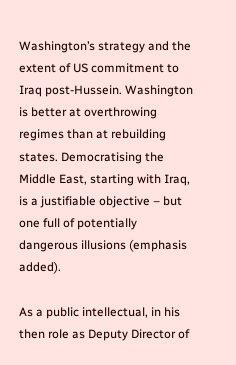Washington’s strategy and the extent of US commitment to Iraq post-Hussein. Washington is better at overthrowing regimes than at rebuilding states. Democratising the Middle East, starting with Iraq, is a justifiable objective – but one full of potentially dangerous illusions (emphasis added).

As a public intellectual, in his then role as Deputy Director of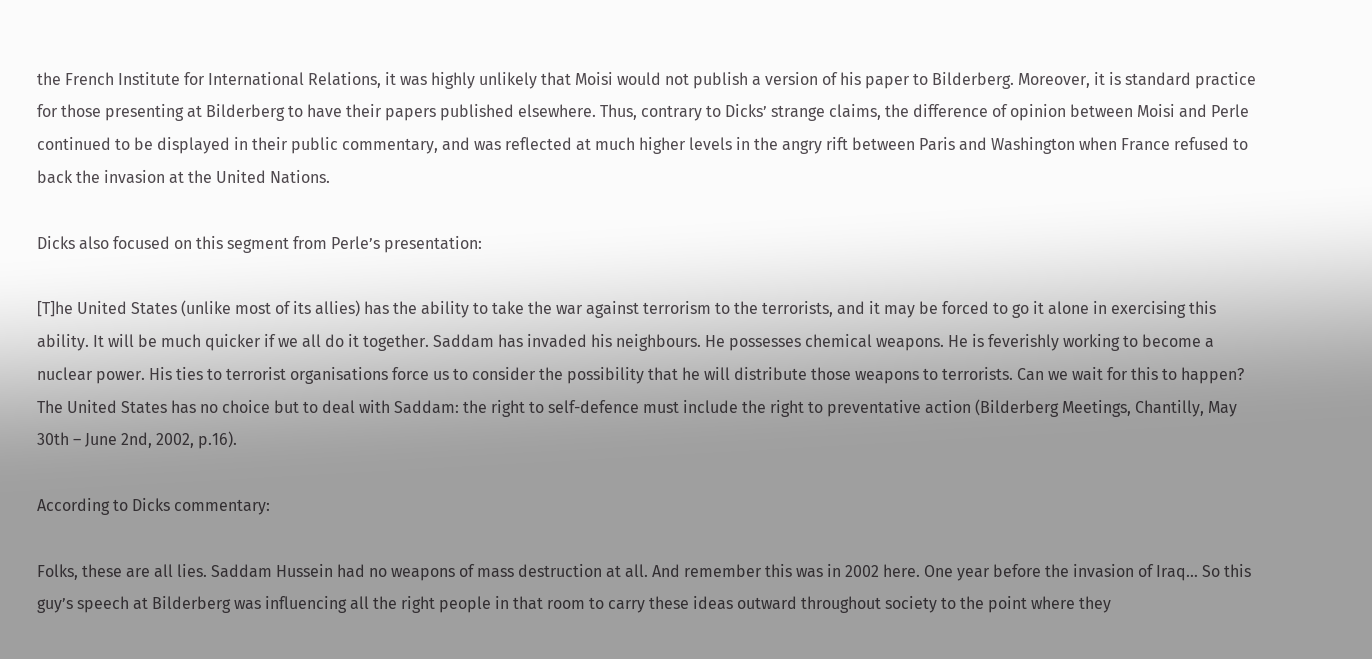the French Institute for International Relations, it was highly unlikely that Moisi would not publish a version of his paper to Bilderberg. Moreover, it is standard practice for those presenting at Bilderberg to have their papers published elsewhere. Thus, contrary to Dicks’ strange claims, the difference of opinion between Moisi and Perle continued to be displayed in their public commentary, and was reflected at much higher levels in the angry rift between Paris and Washington when France refused to back the invasion at the United Nations.

Dicks also focused on this segment from Perle’s presentation:

[T]he United States (unlike most of its allies) has the ability to take the war against terrorism to the terrorists, and it may be forced to go it alone in exercising this ability. It will be much quicker if we all do it together. Saddam has invaded his neighbours. He possesses chemical weapons. He is feverishly working to become a nuclear power. His ties to terrorist organisations force us to consider the possibility that he will distribute those weapons to terrorists. Can we wait for this to happen? The United States has no choice but to deal with Saddam: the right to self-defence must include the right to preventative action (Bilderberg Meetings, Chantilly, May 30th – June 2nd, 2002, p.16).

According to Dicks commentary:

Folks, these are all lies. Saddam Hussein had no weapons of mass destruction at all. And remember this was in 2002 here. One year before the invasion of Iraq… So this guy’s speech at Bilderberg was influencing all the right people in that room to carry these ideas outward throughout society to the point where they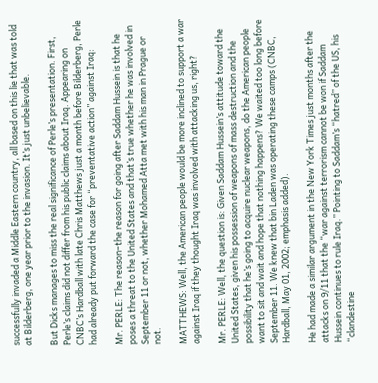successfully invaded a Middle Eastern country, all based on this lie that was told at Bilderberg, one year prior to the invasion. It’s just unbelievable.

But Dicks manages to miss the real significance of Perle’s presentation. First, Perle’s claims did not differ from his public claims about Iraq. Appearing on CNBC’s Hardball with late Chris Matthews just a month before Bilderberg, Perle had already put forward the case for “preventative action” against Iraq:

Mr. PERLE: The reason–the reason for going after Saddam Hussein is that he poses a threat to the United States and that’s true whether he was involved in September 11 or not, whether Mohamed Atta met with his man in Prague or not.

MATTHEWS: Well, the American people would be more inclined to support a war against Iraq if they thought Iraq was involved with attacking us, right?

Mr. PERLE: Well, the question is: Given Saddam Hussein’s attitude toward the United States, given his possession of weapons of mass destruction and the possibility that he’s going to acquire nuclear weapons, do the American people want to sit and wait and hope that nothing happens? We waited too long before September 11. We knew that bin Laden was operating these camps (CNBC, Hardball, May 01, 2002; emphasis added).

He had made a similar argument in the New York Times just months after the attacks on 9/11 that the “war against terrorism cannot be won if Saddam Hussein continues to rule Iraq.” Pointing to Saddam’s “hatred” of the US, his “clandestine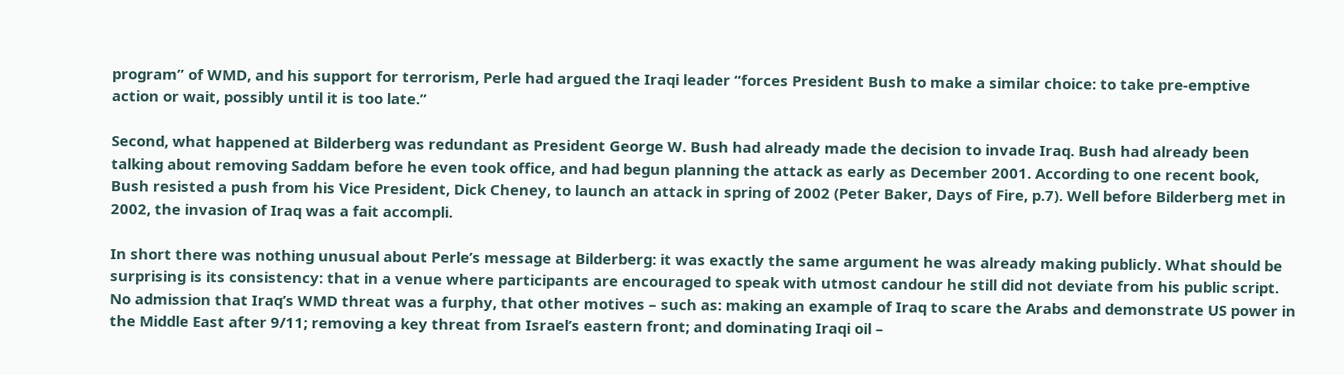program” of WMD, and his support for terrorism, Perle had argued the Iraqi leader “forces President Bush to make a similar choice: to take pre-emptive action or wait, possibly until it is too late.”

Second, what happened at Bilderberg was redundant as President George W. Bush had already made the decision to invade Iraq. Bush had already been talking about removing Saddam before he even took office, and had begun planning the attack as early as December 2001. According to one recent book, Bush resisted a push from his Vice President, Dick Cheney, to launch an attack in spring of 2002 (Peter Baker, Days of Fire, p.7). Well before Bilderberg met in 2002, the invasion of Iraq was a fait accompli.

In short there was nothing unusual about Perle’s message at Bilderberg: it was exactly the same argument he was already making publicly. What should be surprising is its consistency: that in a venue where participants are encouraged to speak with utmost candour he still did not deviate from his public script. No admission that Iraq’s WMD threat was a furphy, that other motives – such as: making an example of Iraq to scare the Arabs and demonstrate US power in the Middle East after 9/11; removing a key threat from Israel’s eastern front; and dominating Iraqi oil –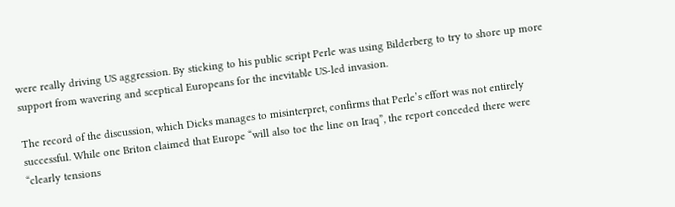were really driving US aggression. By sticking to his public script Perle was using Bilderberg to try to shore up more support from wavering and sceptical Europeans for the inevitable US-led invasion.

The record of the discussion, which Dicks manages to misinterpret, confirms that Perle’s effort was not entirely successful. While one Briton claimed that Europe “will also toe the line on Iraq”, the report conceded there were “clearly tensions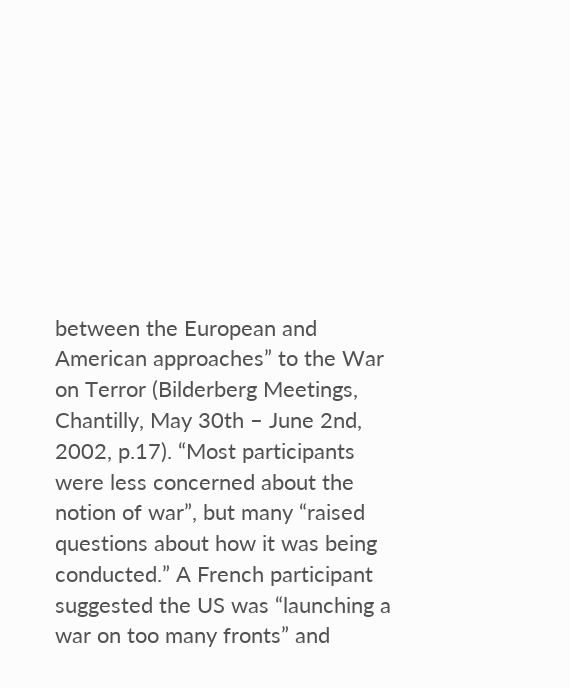between the European and American approaches” to the War on Terror (Bilderberg Meetings, Chantilly, May 30th – June 2nd, 2002, p.17). “Most participants were less concerned about the notion of war”, but many “raised questions about how it was being conducted.” A French participant suggested the US was “launching a war on too many fronts” and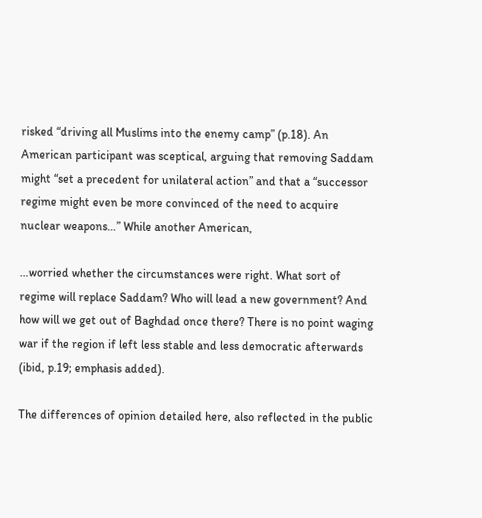risked “driving all Muslims into the enemy camp” (p.18). An American participant was sceptical, arguing that removing Saddam might “set a precedent for unilateral action” and that a “successor regime might even be more convinced of the need to acquire nuclear weapons…” While another American,

…worried whether the circumstances were right. What sort of regime will replace Saddam? Who will lead a new government? And how will we get out of Baghdad once there? There is no point waging war if the region if left less stable and less democratic afterwards (ibid, p.19; emphasis added).

The differences of opinion detailed here, also reflected in the public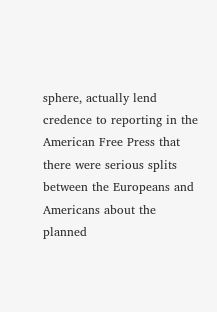sphere, actually lend credence to reporting in the American Free Press that there were serious splits between the Europeans and Americans about the planned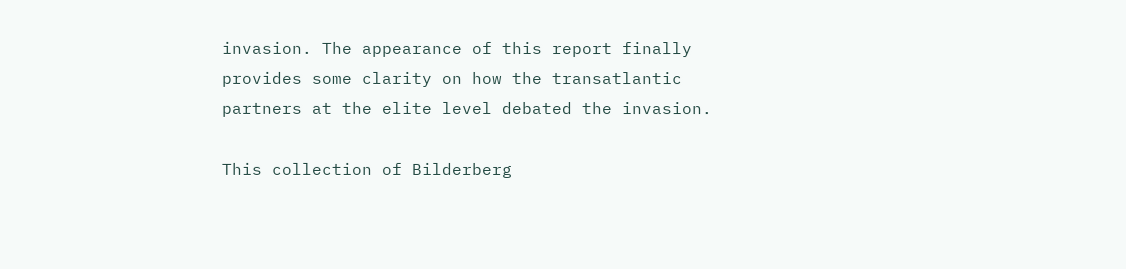invasion. The appearance of this report finally provides some clarity on how the transatlantic partners at the elite level debated the invasion.

This collection of Bilderberg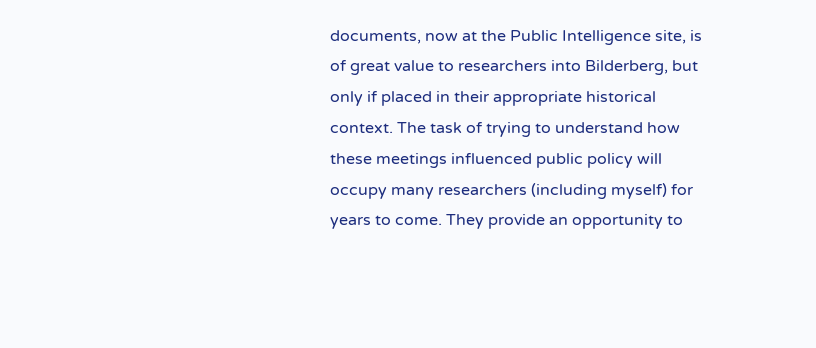documents, now at the Public Intelligence site, is of great value to researchers into Bilderberg, but only if placed in their appropriate historical context. The task of trying to understand how these meetings influenced public policy will occupy many researchers (including myself) for years to come. They provide an opportunity to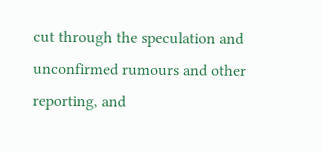cut through the speculation and unconfirmed rumours and other reporting, and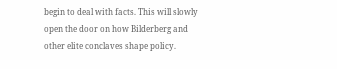begin to deal with facts. This will slowly open the door on how Bilderberg and other elite conclaves shape policy.